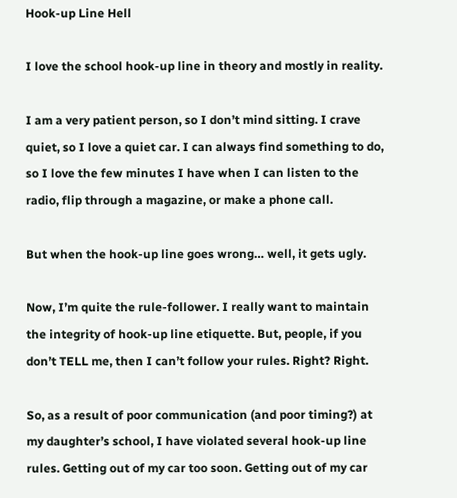Hook-up Line Hell

I love the school hook-up line in theory and mostly in reality.

I am a very patient person, so I don’t mind sitting. I crave quiet, so I love a quiet car. I can always find something to do, so I love the few minutes I have when I can listen to the radio, flip through a magazine, or make a phone call.

But when the hook-up line goes wrong… well, it gets ugly.

Now, I’m quite the rule-follower. I really want to maintain the integrity of hook-up line etiquette. But, people, if you don’t TELL me, then I can’t follow your rules. Right? Right.

So, as a result of poor communication (and poor timing?) at my daughter’s school, I have violated several hook-up line rules. Getting out of my car too soon. Getting out of my car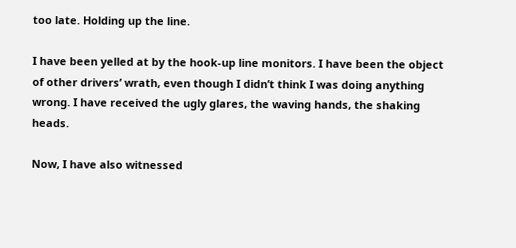too late. Holding up the line.

I have been yelled at by the hook-up line monitors. I have been the object of other drivers’ wrath, even though I didn’t think I was doing anything wrong. I have received the ugly glares, the waving hands, the shaking heads.

Now, I have also witnessed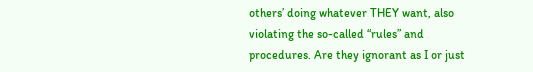others’ doing whatever THEY want, also violating the so-called “rules” and procedures. Are they ignorant as I or just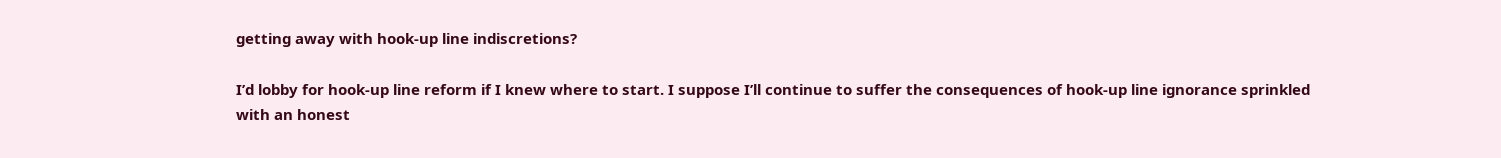getting away with hook-up line indiscretions?

I’d lobby for hook-up line reform if I knew where to start. I suppose I’ll continue to suffer the consequences of hook-up line ignorance sprinkled with an honest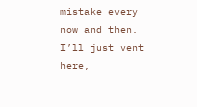mistake every now and then. I’ll just vent here,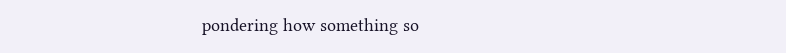pondering how something so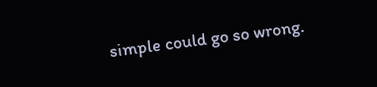simple could go so wrong.